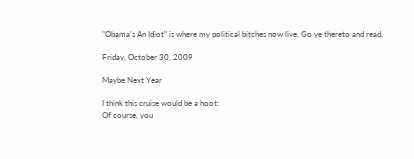"Obama's An Idiot" is where my political bitches now live. Go ye thereto and read.

Friday, October 30, 2009

Maybe Next Year

I think this cruise would be a hoot:
Of course, you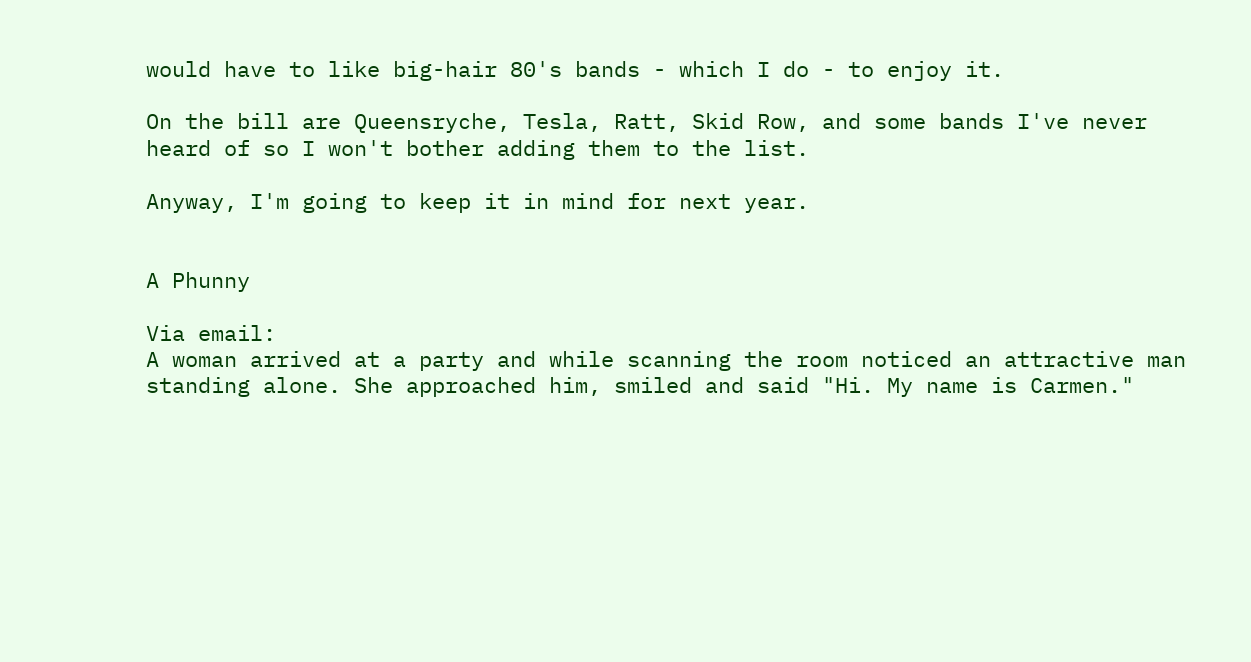would have to like big-hair 80's bands - which I do - to enjoy it.

On the bill are Queensryche, Tesla, Ratt, Skid Row, and some bands I've never heard of so I won't bother adding them to the list.

Anyway, I'm going to keep it in mind for next year.


A Phunny

Via email:
A woman arrived at a party and while scanning the room noticed an attractive man standing alone. She approached him, smiled and said "Hi. My name is Carmen."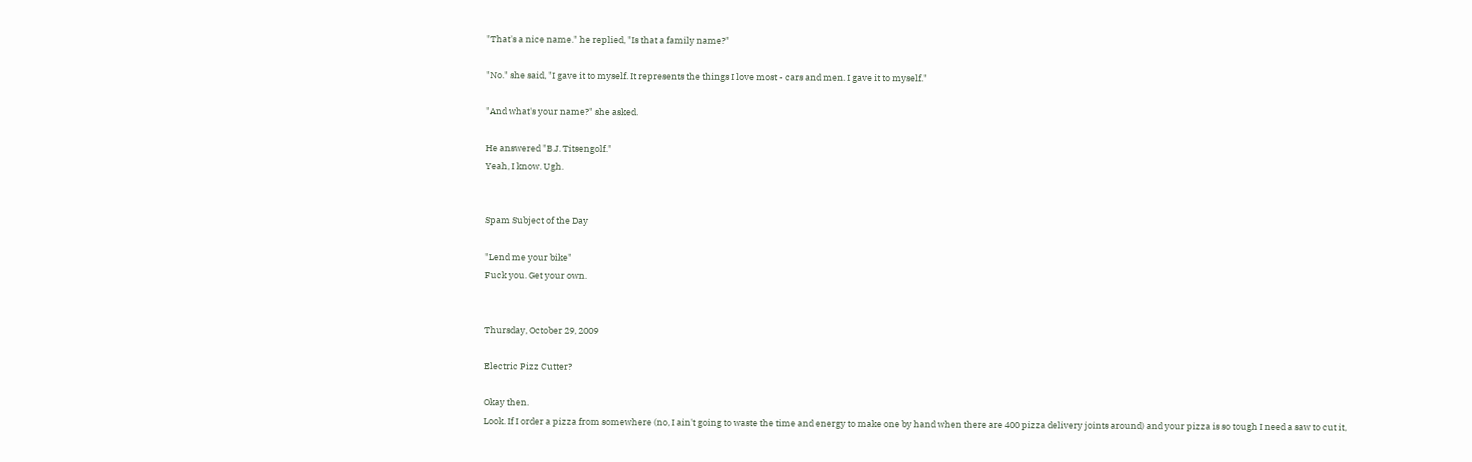"That's a nice name." he replied, "Is that a family name?"

"No." she said, "I gave it to myself. It represents the things I love most - cars and men. I gave it to myself."

"And what's your name?" she asked.

He answered "B.J. Titsengolf."
Yeah, I know. Ugh.


Spam Subject of the Day

"Lend me your bike"
Fuck you. Get your own.


Thursday, October 29, 2009

Electric Pizz Cutter?

Okay then.
Look. If I order a pizza from somewhere (no, I ain't going to waste the time and energy to make one by hand when there are 400 pizza delivery joints around) and your pizza is so tough I need a saw to cut it,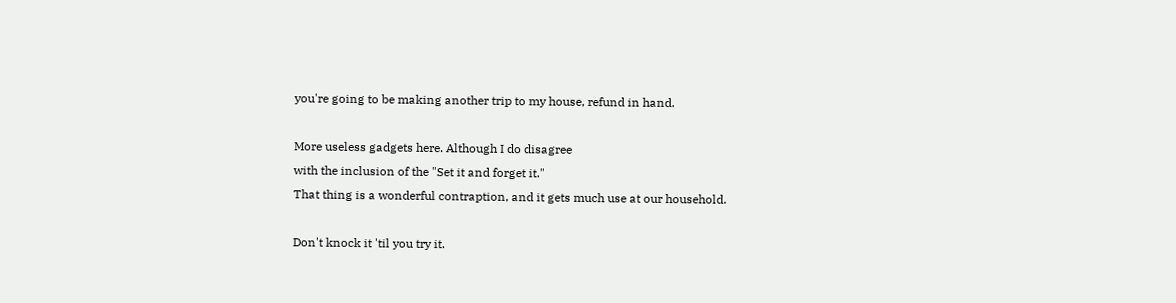you're going to be making another trip to my house, refund in hand.

More useless gadgets here. Although I do disagree
with the inclusion of the "Set it and forget it."
That thing is a wonderful contraption, and it gets much use at our household.

Don't knock it 'til you try it.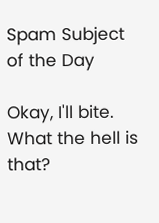Spam Subject of the Day

Okay, I'll bite. What the hell is that?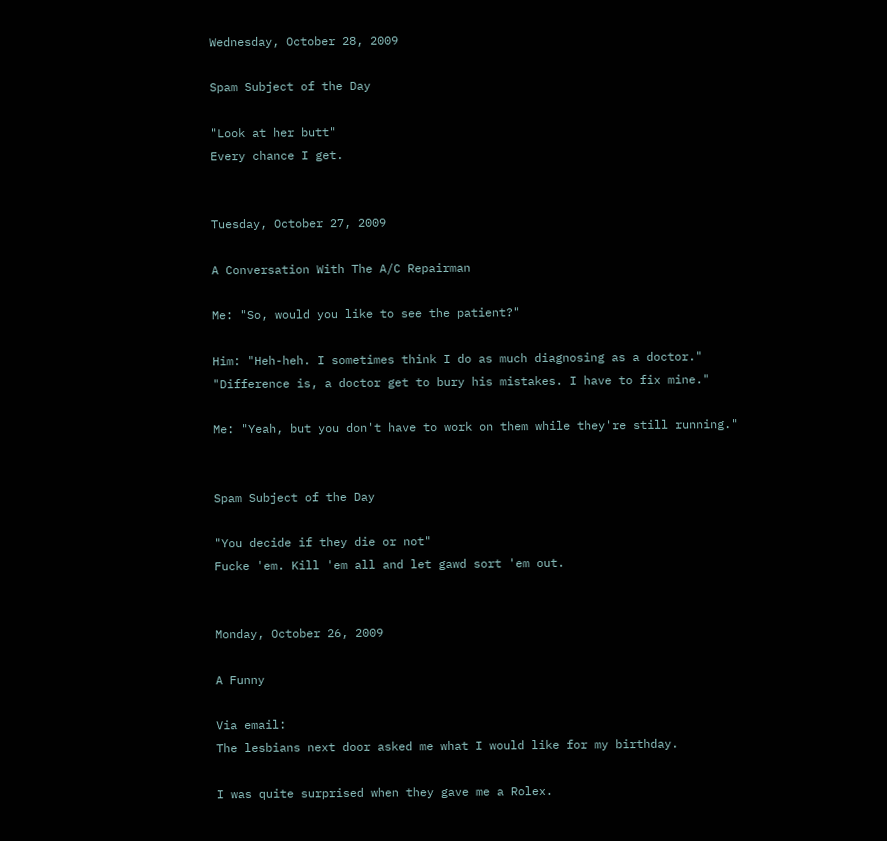Wednesday, October 28, 2009

Spam Subject of the Day

"Look at her butt"
Every chance I get.


Tuesday, October 27, 2009

A Conversation With The A/C Repairman

Me: "So, would you like to see the patient?"

Him: "Heh-heh. I sometimes think I do as much diagnosing as a doctor."
"Difference is, a doctor get to bury his mistakes. I have to fix mine."

Me: "Yeah, but you don't have to work on them while they're still running."


Spam Subject of the Day

"You decide if they die or not"
Fucke 'em. Kill 'em all and let gawd sort 'em out.


Monday, October 26, 2009

A Funny

Via email:
The lesbians next door asked me what I would like for my birthday.

I was quite surprised when they gave me a Rolex.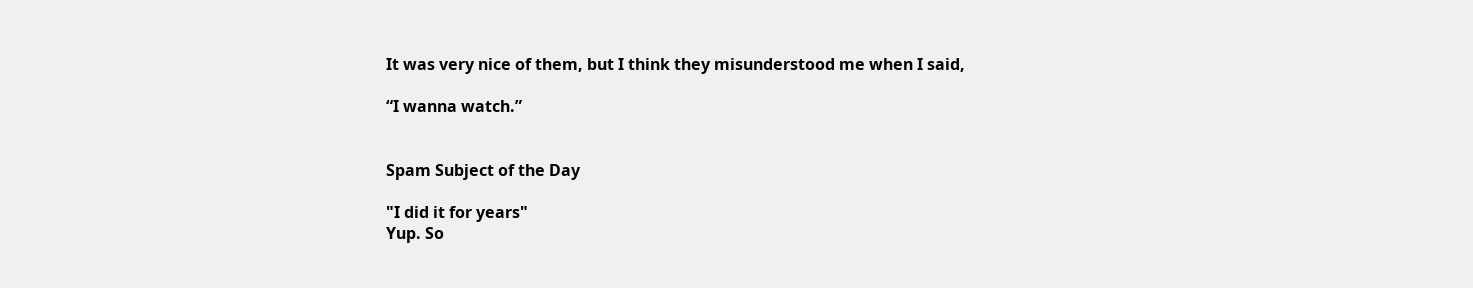It was very nice of them, but I think they misunderstood me when I said,

“I wanna watch.”


Spam Subject of the Day

"I did it for years"
Yup. So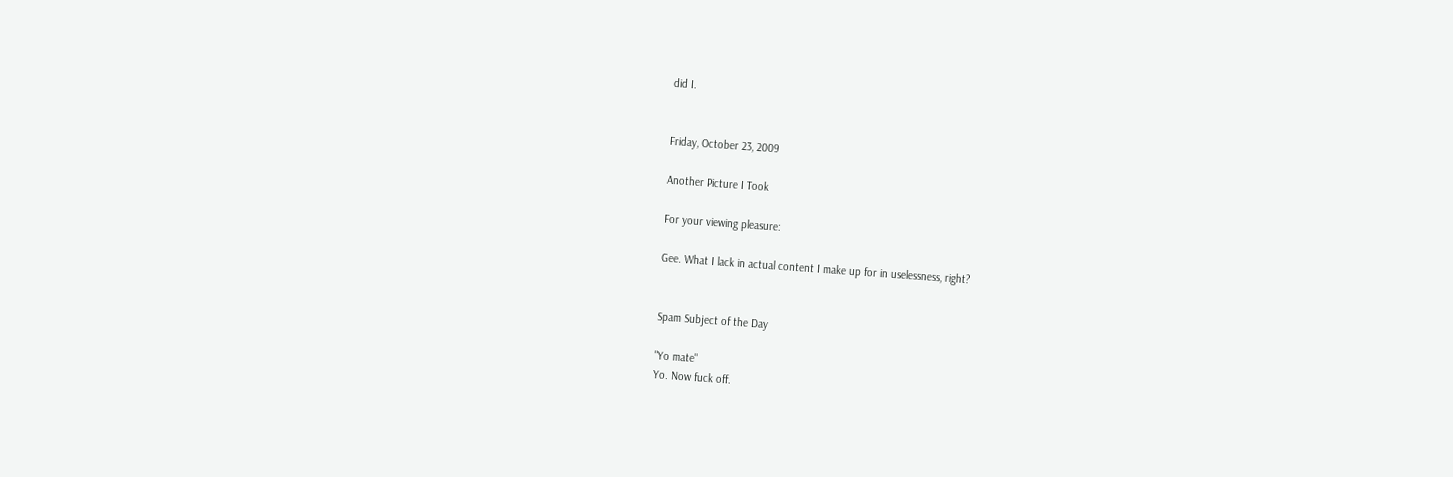did I.


Friday, October 23, 2009

Another Picture I Took

For your viewing pleasure:

Gee. What I lack in actual content I make up for in uselessness, right?


Spam Subject of the Day

"Yo mate"
Yo. Now fuck off.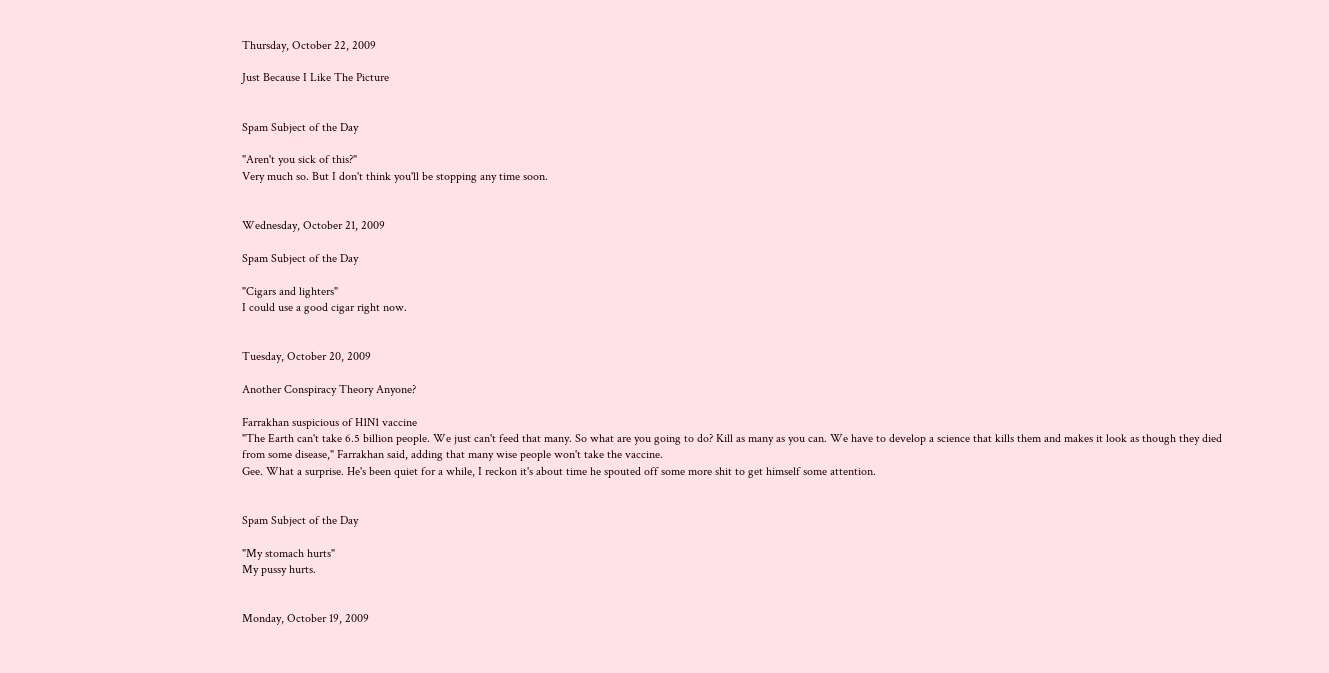Thursday, October 22, 2009

Just Because I Like The Picture


Spam Subject of the Day

"Aren't you sick of this?"
Very much so. But I don't think you'll be stopping any time soon.


Wednesday, October 21, 2009

Spam Subject of the Day

"Cigars and lighters"
I could use a good cigar right now.


Tuesday, October 20, 2009

Another Conspiracy Theory Anyone?

Farrakhan suspicious of H1N1 vaccine
"The Earth can't take 6.5 billion people. We just can't feed that many. So what are you going to do? Kill as many as you can. We have to develop a science that kills them and makes it look as though they died from some disease," Farrakhan said, adding that many wise people won't take the vaccine.
Gee. What a surprise. He's been quiet for a while, I reckon it's about time he spouted off some more shit to get himself some attention.


Spam Subject of the Day

"My stomach hurts"
My pussy hurts.


Monday, October 19, 2009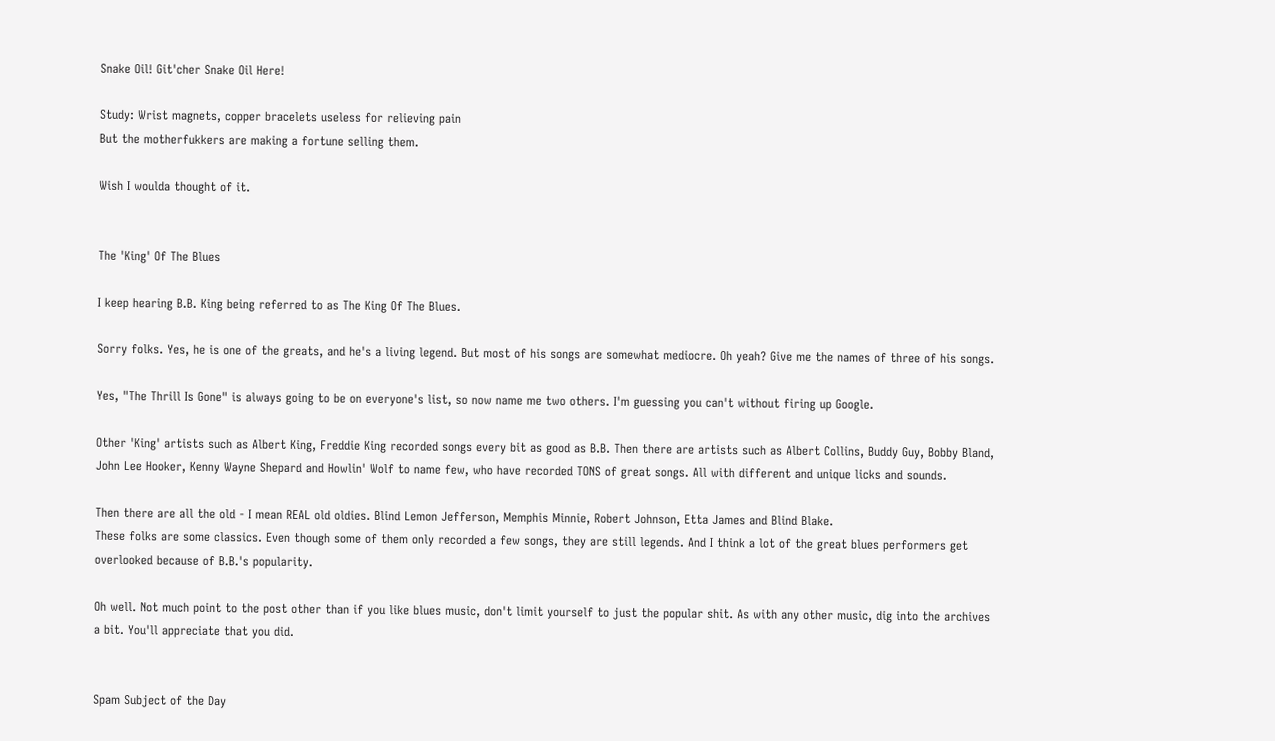Snake Oil! Git'cher Snake Oil Here!

Study: Wrist magnets, copper bracelets useless for relieving pain
But the motherfukkers are making a fortune selling them.

Wish I woulda thought of it.


The 'King' Of The Blues

I keep hearing B.B. King being referred to as The King Of The Blues.

Sorry folks. Yes, he is one of the greats, and he's a living legend. But most of his songs are somewhat mediocre. Oh yeah? Give me the names of three of his songs.

Yes, "The Thrill Is Gone" is always going to be on everyone's list, so now name me two others. I'm guessing you can't without firing up Google.

Other 'King' artists such as Albert King, Freddie King recorded songs every bit as good as B.B. Then there are artists such as Albert Collins, Buddy Guy, Bobby Bland, John Lee Hooker, Kenny Wayne Shepard and Howlin' Wolf to name few, who have recorded TONS of great songs. All with different and unique licks and sounds.

Then there are all the old - I mean REAL old oldies. Blind Lemon Jefferson, Memphis Minnie, Robert Johnson, Etta James and Blind Blake.
These folks are some classics. Even though some of them only recorded a few songs, they are still legends. And I think a lot of the great blues performers get overlooked because of B.B.'s popularity.

Oh well. Not much point to the post other than if you like blues music, don't limit yourself to just the popular shit. As with any other music, dig into the archives a bit. You'll appreciate that you did.


Spam Subject of the Day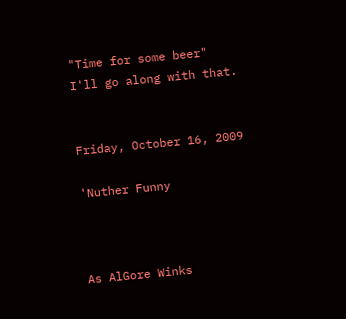"Time for some beer"
I'll go along with that.


Friday, October 16, 2009

'Nuther Funny



As AlGore Winks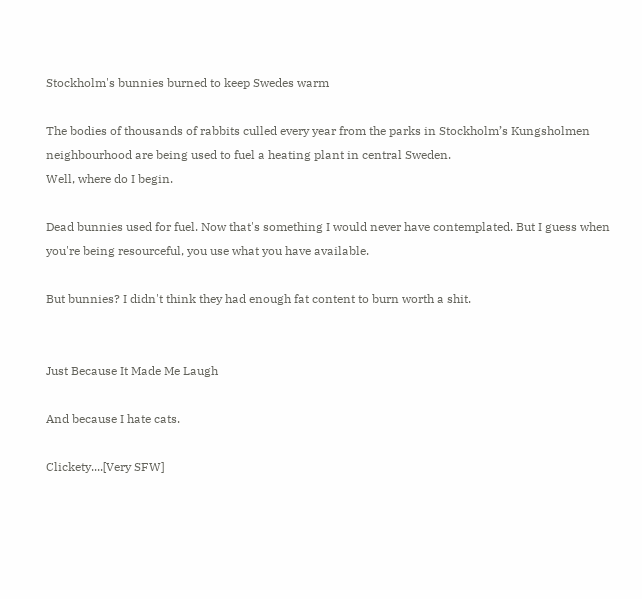Stockholm's bunnies burned to keep Swedes warm

The bodies of thousands of rabbits culled every year from the parks in Stockholm’s Kungsholmen neighbourhood are being used to fuel a heating plant in central Sweden.
Well, where do I begin.

Dead bunnies used for fuel. Now that's something I would never have contemplated. But I guess when you're being resourceful, you use what you have available.

But bunnies? I didn't think they had enough fat content to burn worth a shit.


Just Because It Made Me Laugh

And because I hate cats.

Clickety....[Very SFW]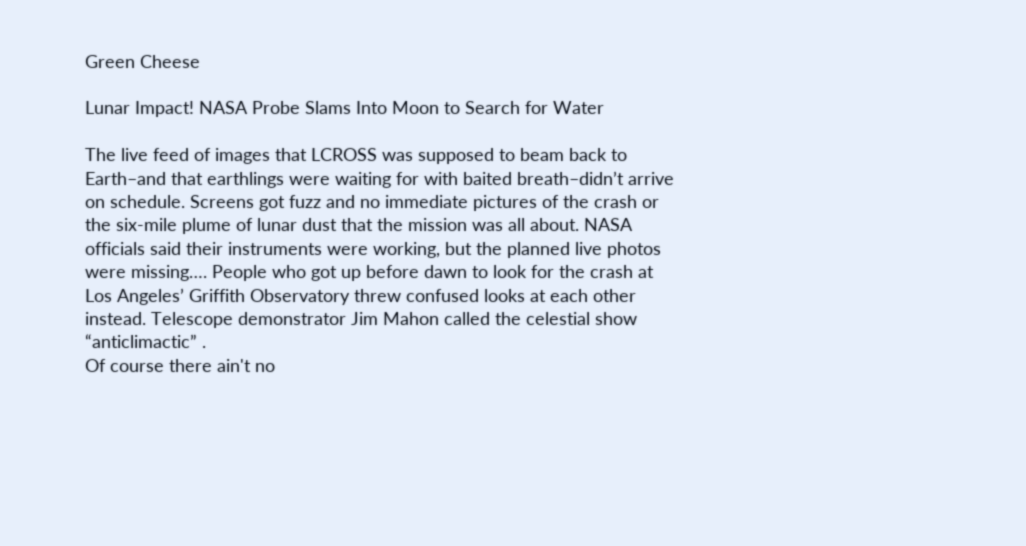Green Cheese

Lunar Impact! NASA Probe Slams Into Moon to Search for Water

The live feed of images that LCROSS was supposed to beam back to Earth–and that earthlings were waiting for with baited breath–didn’t arrive on schedule. Screens got fuzz and no immediate pictures of the crash or the six-mile plume of lunar dust that the mission was all about. NASA officials said their instruments were working, but the planned live photos were missing…. People who got up before dawn to look for the crash at Los Angeles’ Griffith Observatory threw confused looks at each other instead. Telescope demonstrator Jim Mahon called the celestial show “anticlimactic” .
Of course there ain't no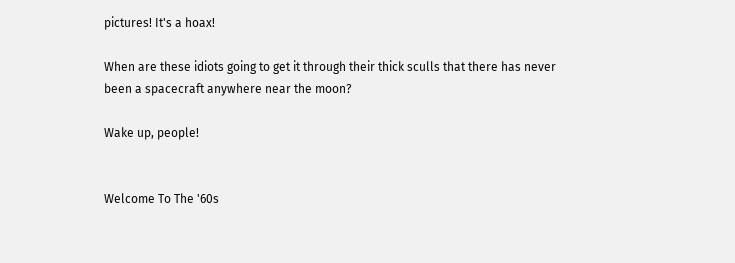pictures! It's a hoax!

When are these idiots going to get it through their thick sculls that there has never been a spacecraft anywhere near the moon?

Wake up, people!


Welcome To The '60s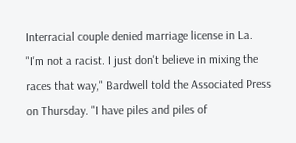Interracial couple denied marriage license in La.
"I'm not a racist. I just don't believe in mixing the races that way," Bardwell told the Associated Press on Thursday. "I have piles and piles of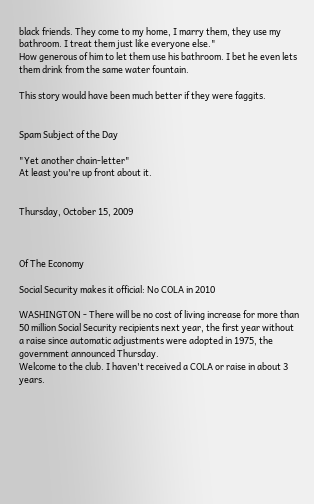black friends. They come to my home, I marry them, they use my bathroom. I treat them just like everyone else."
How generous of him to let them use his bathroom. I bet he even lets them drink from the same water fountain.

This story would have been much better if they were faggits.


Spam Subject of the Day

"Yet another chain-letter"
At least you're up front about it.


Thursday, October 15, 2009



Of The Economy

Social Security makes it official: No COLA in 2010

WASHINGTON - There will be no cost of living increase for more than 50 million Social Security recipients next year, the first year without a raise since automatic adjustments were adopted in 1975, the government announced Thursday.
Welcome to the club. I haven't received a COLA or raise in about 3 years.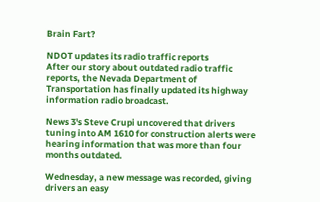Brain Fart?

NDOT updates its radio traffic reports
After our story about outdated radio traffic reports, the Nevada Department of Transportation has finally updated its highway information radio broadcast.

News 3's Steve Crupi uncovered that drivers tuning into AM 1610 for construction alerts were hearing information that was more than four months outdated.

Wednesday, a new message was recorded, giving drivers an easy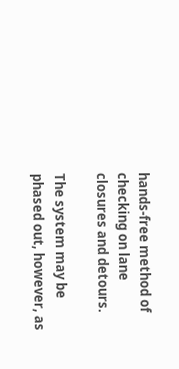hands-free method of checking on lane closures and detours.

The system may be phased out, however, as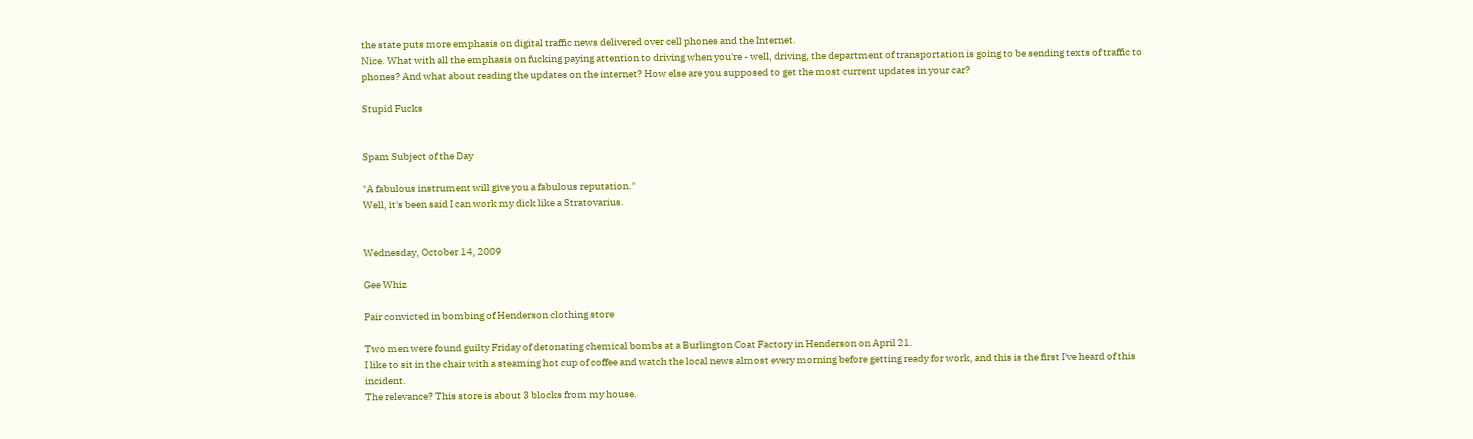the state puts more emphasis on digital traffic news delivered over cell phones and the Internet.
Nice. What with all the emphasis on fucking paying attention to driving when you're - well, driving, the department of transportation is going to be sending texts of traffic to phones? And what about reading the updates on the internet? How else are you supposed to get the most current updates in your car?

Stupid Fucks


Spam Subject of the Day

"A fabulous instrument will give you a fabulous reputation."
Well, it's been said I can work my dick like a Stratovarius.


Wednesday, October 14, 2009

Gee Whiz

Pair convicted in bombing of Henderson clothing store

Two men were found guilty Friday of detonating chemical bombs at a Burlington Coat Factory in Henderson on April 21.
I like to sit in the chair with a steaming hot cup of coffee and watch the local news almost every morning before getting ready for work, and this is the first I've heard of this incident.
The relevance? This store is about 3 blocks from my house.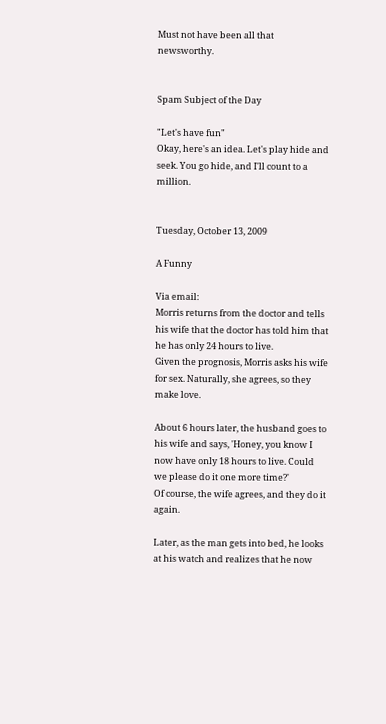Must not have been all that newsworthy.


Spam Subject of the Day

"Let's have fun"
Okay, here's an idea. Let's play hide and seek. You go hide, and I'll count to a million.


Tuesday, October 13, 2009

A Funny

Via email:
Morris returns from the doctor and tells his wife that the doctor has told him that he has only 24 hours to live.
Given the prognosis, Morris asks his wife for sex. Naturally, she agrees, so they make love.

About 6 hours later, the husband goes to his wife and says, 'Honey, you know I now have only 18 hours to live. Could we please do it one more time?'
Of course, the wife agrees, and they do it again.

Later, as the man gets into bed, he looks at his watch and realizes that he now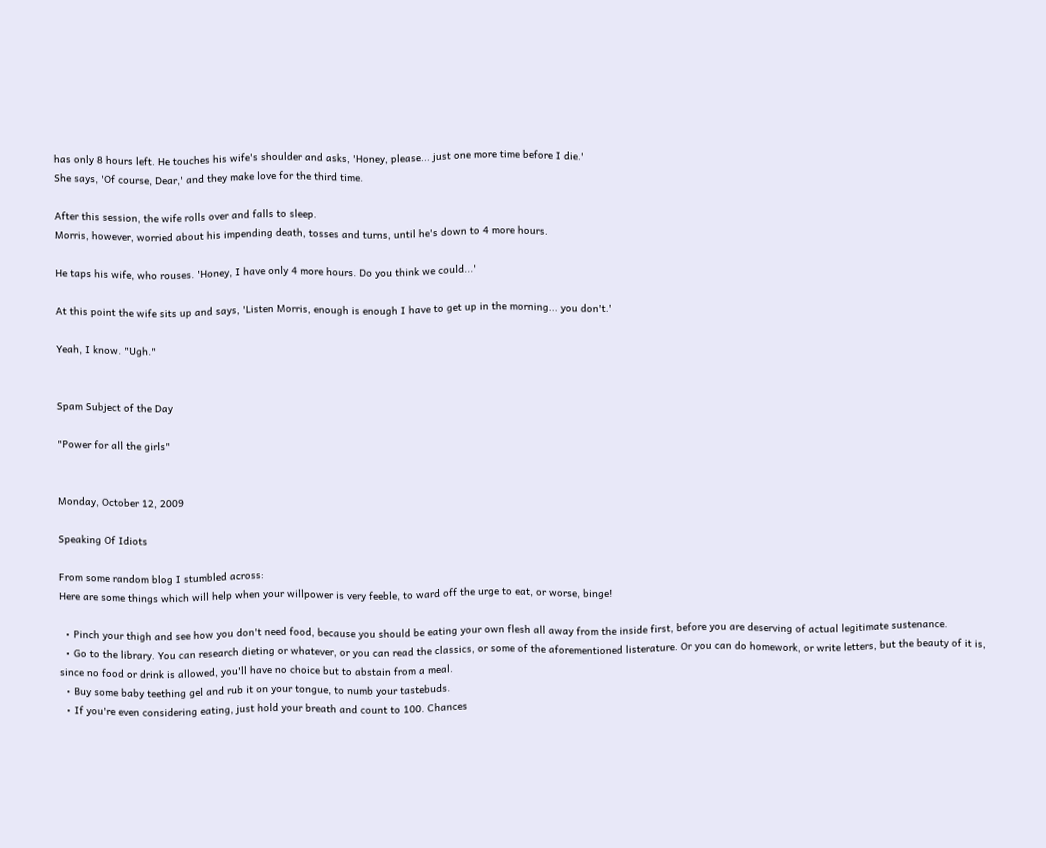has only 8 hours left. He touches his wife's shoulder and asks, 'Honey, please... just one more time before I die.'
She says, 'Of course, Dear,' and they make love for the third time.

After this session, the wife rolls over and falls to sleep.
Morris, however, worried about his impending death, tosses and turns, until he's down to 4 more hours.

He taps his wife, who rouses. 'Honey, I have only 4 more hours. Do you think we could...'

At this point the wife sits up and says, 'Listen Morris, enough is enough I have to get up in the morning... you don't.'

Yeah, I know. "Ugh."


Spam Subject of the Day

"Power for all the girls"


Monday, October 12, 2009

Speaking Of Idiots

From some random blog I stumbled across:
Here are some things which will help when your willpower is very feeble, to ward off the urge to eat, or worse, binge!

  • Pinch your thigh and see how you don't need food, because you should be eating your own flesh all away from the inside first, before you are deserving of actual legitimate sustenance.
  • Go to the library. You can research dieting or whatever, or you can read the classics, or some of the aforementioned listerature. Or you can do homework, or write letters, but the beauty of it is, since no food or drink is allowed, you'll have no choice but to abstain from a meal.
  • Buy some baby teething gel and rub it on your tongue, to numb your tastebuds.
  • If you're even considering eating, just hold your breath and count to 100. Chances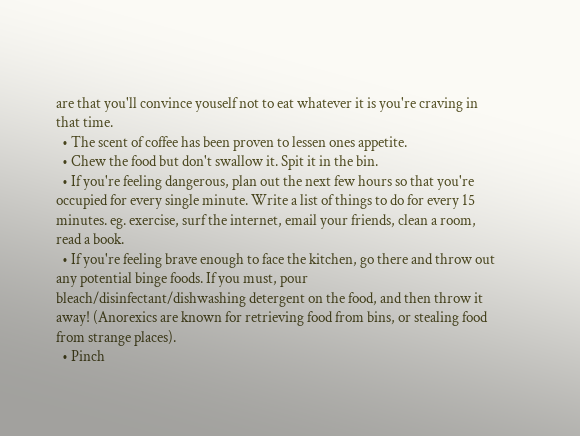are that you'll convince youself not to eat whatever it is you're craving in that time.
  • The scent of coffee has been proven to lessen ones appetite.
  • Chew the food but don't swallow it. Spit it in the bin.
  • If you're feeling dangerous, plan out the next few hours so that you're occupied for every single minute. Write a list of things to do for every 15 minutes. eg. exercise, surf the internet, email your friends, clean a room, read a book.
  • If you're feeling brave enough to face the kitchen, go there and throw out any potential binge foods. If you must, pour bleach/disinfectant/dishwashing detergent on the food, and then throw it away! (Anorexics are known for retrieving food from bins, or stealing food from strange places).
  • Pinch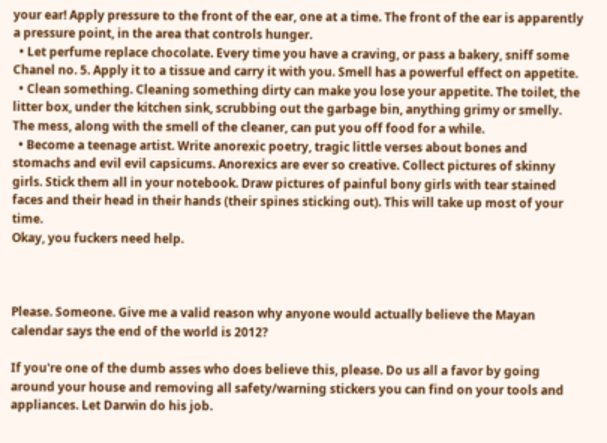your ear! Apply pressure to the front of the ear, one at a time. The front of the ear is apparently a pressure point, in the area that controls hunger.
  • Let perfume replace chocolate. Every time you have a craving, or pass a bakery, sniff some Chanel no. 5. Apply it to a tissue and carry it with you. Smell has a powerful effect on appetite.
  • Clean something. Cleaning something dirty can make you lose your appetite. The toilet, the litter box, under the kitchen sink, scrubbing out the garbage bin, anything grimy or smelly. The mess, along with the smell of the cleaner, can put you off food for a while.
  • Become a teenage artist. Write anorexic poetry, tragic little verses about bones and stomachs and evil evil capsicums. Anorexics are ever so creative. Collect pictures of skinny girls. Stick them all in your notebook. Draw pictures of painful bony girls with tear stained faces and their head in their hands (their spines sticking out). This will take up most of your time.
Okay, you fuckers need help.



Please. Someone. Give me a valid reason why anyone would actually believe the Mayan calendar says the end of the world is 2012?

If you're one of the dumb asses who does believe this, please. Do us all a favor by going around your house and removing all safety/warning stickers you can find on your tools and appliances. Let Darwin do his job.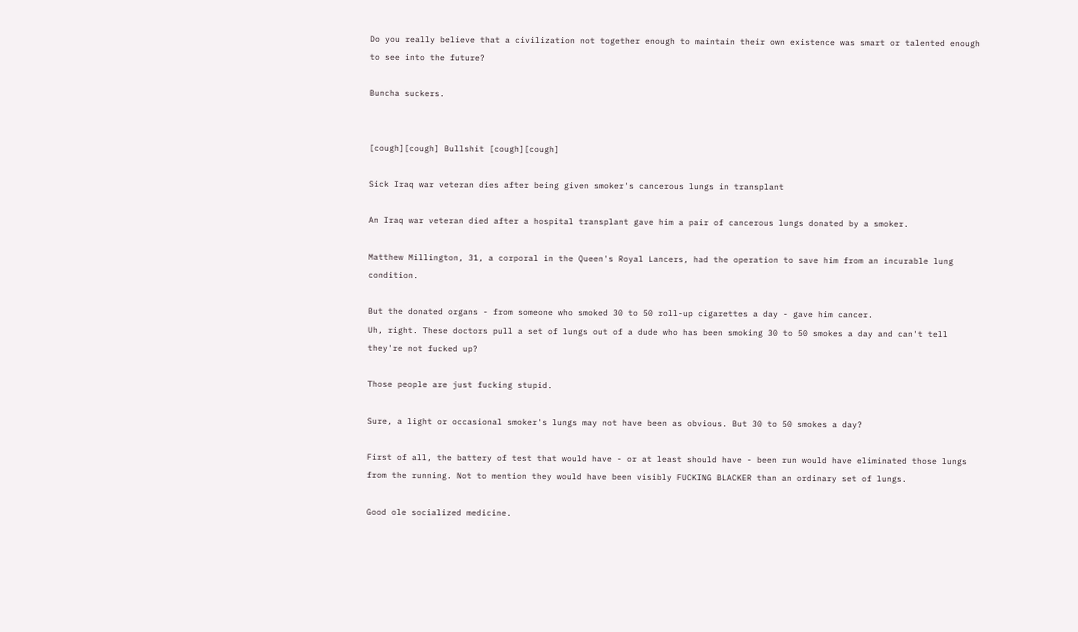Do you really believe that a civilization not together enough to maintain their own existence was smart or talented enough to see into the future?

Buncha suckers.


[cough][cough] Bullshit [cough][cough]

Sick Iraq war veteran dies after being given smoker's cancerous lungs in transplant

An Iraq war veteran died after a hospital transplant gave him a pair of cancerous lungs donated by a smoker.

Matthew Millington, 31, a corporal in the Queen's Royal Lancers, had the operation to save him from an incurable lung condition.

But the donated organs - from someone who smoked 30 to 50 roll-up cigarettes a day - gave him cancer.
Uh, right. These doctors pull a set of lungs out of a dude who has been smoking 30 to 50 smokes a day and can't tell they're not fucked up?

Those people are just fucking stupid.

Sure, a light or occasional smoker's lungs may not have been as obvious. But 30 to 50 smokes a day?

First of all, the battery of test that would have - or at least should have - been run would have eliminated those lungs from the running. Not to mention they would have been visibly FUCKING BLACKER than an ordinary set of lungs.

Good ole socialized medicine.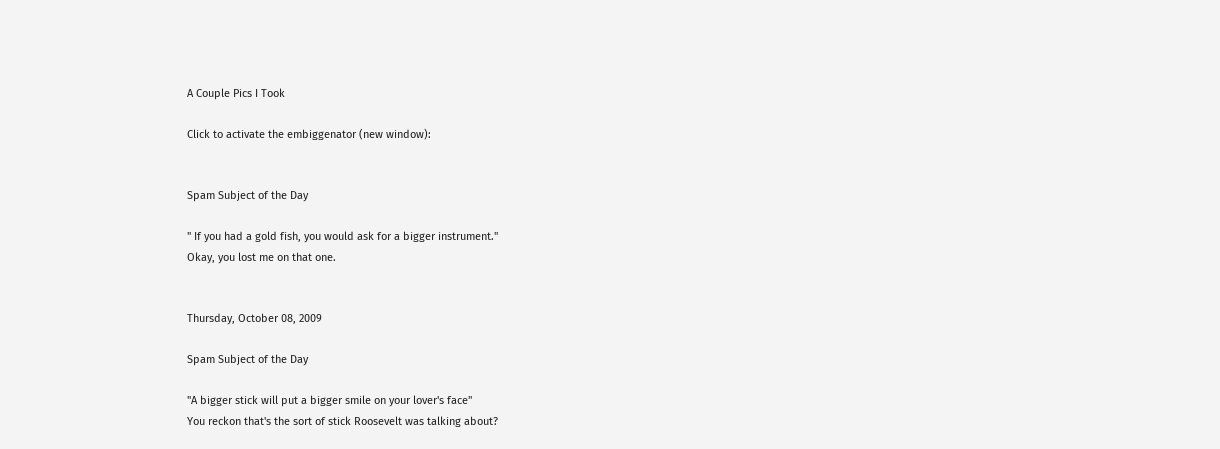A Couple Pics I Took

Click to activate the embiggenator (new window):


Spam Subject of the Day

" If you had a gold fish, you would ask for a bigger instrument."
Okay, you lost me on that one.


Thursday, October 08, 2009

Spam Subject of the Day

"A bigger stick will put a bigger smile on your lover's face"
You reckon that's the sort of stick Roosevelt was talking about?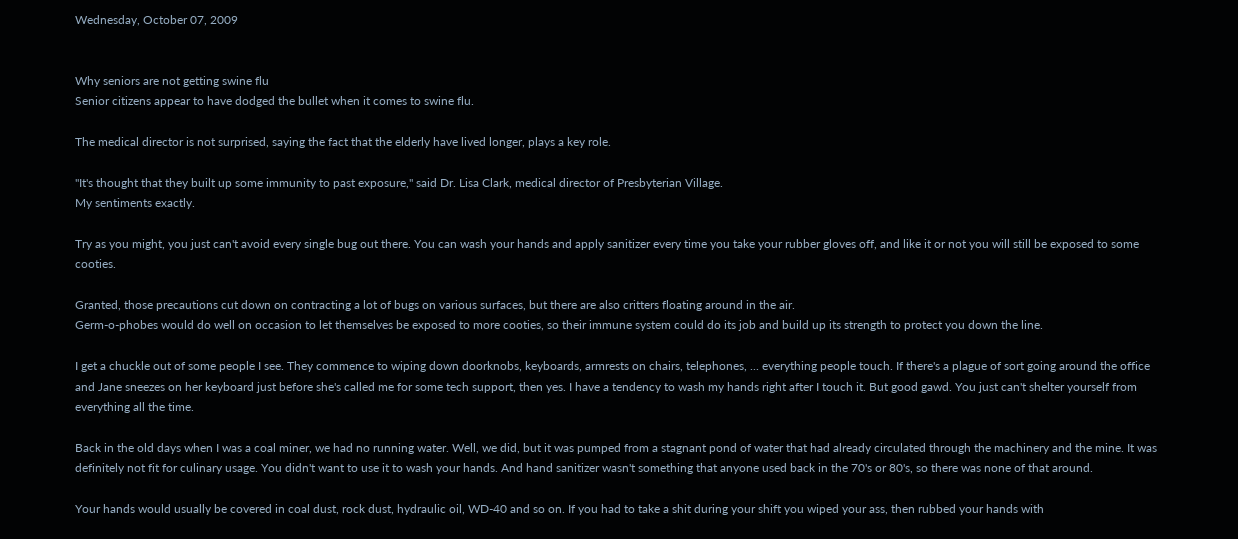Wednesday, October 07, 2009


Why seniors are not getting swine flu
Senior citizens appear to have dodged the bullet when it comes to swine flu.

The medical director is not surprised, saying the fact that the elderly have lived longer, plays a key role.

"It's thought that they built up some immunity to past exposure," said Dr. Lisa Clark, medical director of Presbyterian Village.
My sentiments exactly.

Try as you might, you just can't avoid every single bug out there. You can wash your hands and apply sanitizer every time you take your rubber gloves off, and like it or not you will still be exposed to some cooties.

Granted, those precautions cut down on contracting a lot of bugs on various surfaces, but there are also critters floating around in the air.
Germ-o-phobes would do well on occasion to let themselves be exposed to more cooties, so their immune system could do its job and build up its strength to protect you down the line.

I get a chuckle out of some people I see. They commence to wiping down doorknobs, keyboards, armrests on chairs, telephones, ... everything people touch. If there's a plague of sort going around the office and Jane sneezes on her keyboard just before she's called me for some tech support, then yes. I have a tendency to wash my hands right after I touch it. But good gawd. You just can't shelter yourself from everything all the time.

Back in the old days when I was a coal miner, we had no running water. Well, we did, but it was pumped from a stagnant pond of water that had already circulated through the machinery and the mine. It was definitely not fit for culinary usage. You didn't want to use it to wash your hands. And hand sanitizer wasn't something that anyone used back in the 70's or 80's, so there was none of that around.

Your hands would usually be covered in coal dust, rock dust, hydraulic oil, WD-40 and so on. If you had to take a shit during your shift you wiped your ass, then rubbed your hands with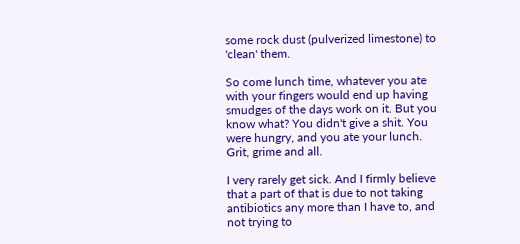some rock dust (pulverized limestone) to 'clean' them.

So come lunch time, whatever you ate with your fingers would end up having smudges of the days work on it. But you know what? You didn't give a shit. You were hungry, and you ate your lunch. Grit, grime and all.

I very rarely get sick. And I firmly believe that a part of that is due to not taking antibiotics any more than I have to, and not trying to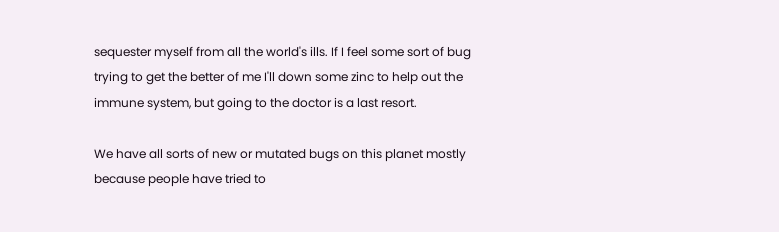sequester myself from all the world's ills. If I feel some sort of bug trying to get the better of me I'll down some zinc to help out the immune system, but going to the doctor is a last resort.

We have all sorts of new or mutated bugs on this planet mostly because people have tried to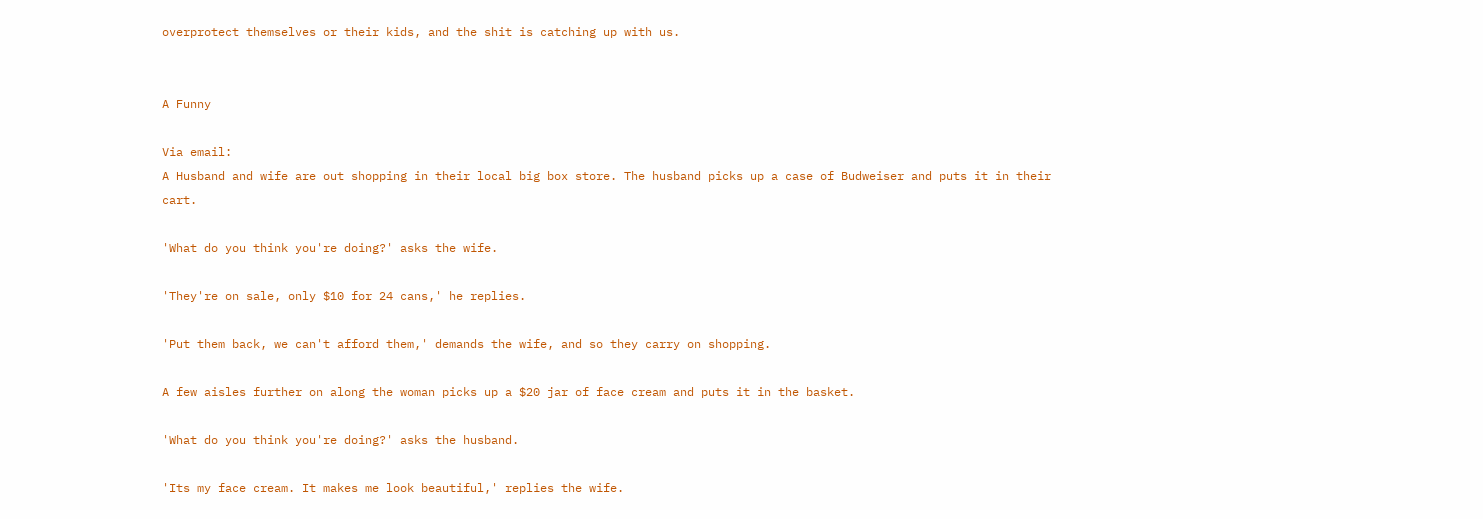overprotect themselves or their kids, and the shit is catching up with us.


A Funny

Via email:
A Husband and wife are out shopping in their local big box store. The husband picks up a case of Budweiser and puts it in their cart.

'What do you think you're doing?' asks the wife.

'They're on sale, only $10 for 24 cans,' he replies.

'Put them back, we can't afford them,' demands the wife, and so they carry on shopping.

A few aisles further on along the woman picks up a $20 jar of face cream and puts it in the basket.

'What do you think you're doing?' asks the husband.

'Its my face cream. It makes me look beautiful,' replies the wife.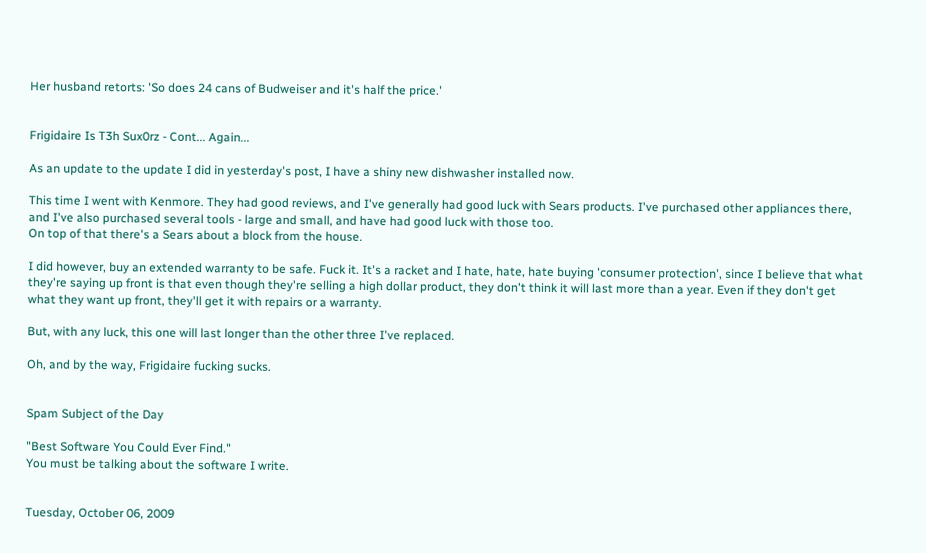Her husband retorts: 'So does 24 cans of Budweiser and it's half the price.'


Frigidaire Is T3h Sux0rz - Cont... Again...

As an update to the update I did in yesterday's post, I have a shiny new dishwasher installed now.

This time I went with Kenmore. They had good reviews, and I've generally had good luck with Sears products. I've purchased other appliances there, and I've also purchased several tools - large and small, and have had good luck with those too.
On top of that there's a Sears about a block from the house.

I did however, buy an extended warranty to be safe. Fuck it. It's a racket and I hate, hate, hate buying 'consumer protection', since I believe that what they're saying up front is that even though they're selling a high dollar product, they don't think it will last more than a year. Even if they don't get what they want up front, they'll get it with repairs or a warranty.

But, with any luck, this one will last longer than the other three I've replaced.

Oh, and by the way, Frigidaire fucking sucks.


Spam Subject of the Day

"Best Software You Could Ever Find."
You must be talking about the software I write.


Tuesday, October 06, 2009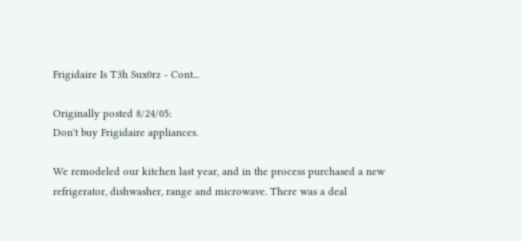Frigidaire Is T3h Sux0rz - Cont...

Originally posted 8/24/05:
Don't buy Frigidaire appliances.

We remodeled our kitchen last year, and in the process purchased a new refrigerator, dishwasher, range and microwave. There was a deal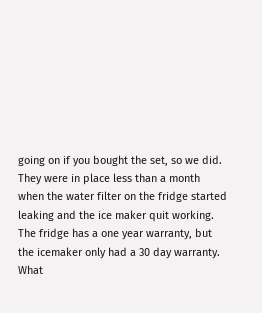going on if you bought the set, so we did.
They were in place less than a month when the water filter on the fridge started leaking and the ice maker quit working.
The fridge has a one year warranty, but the icemaker only had a 30 day warranty. What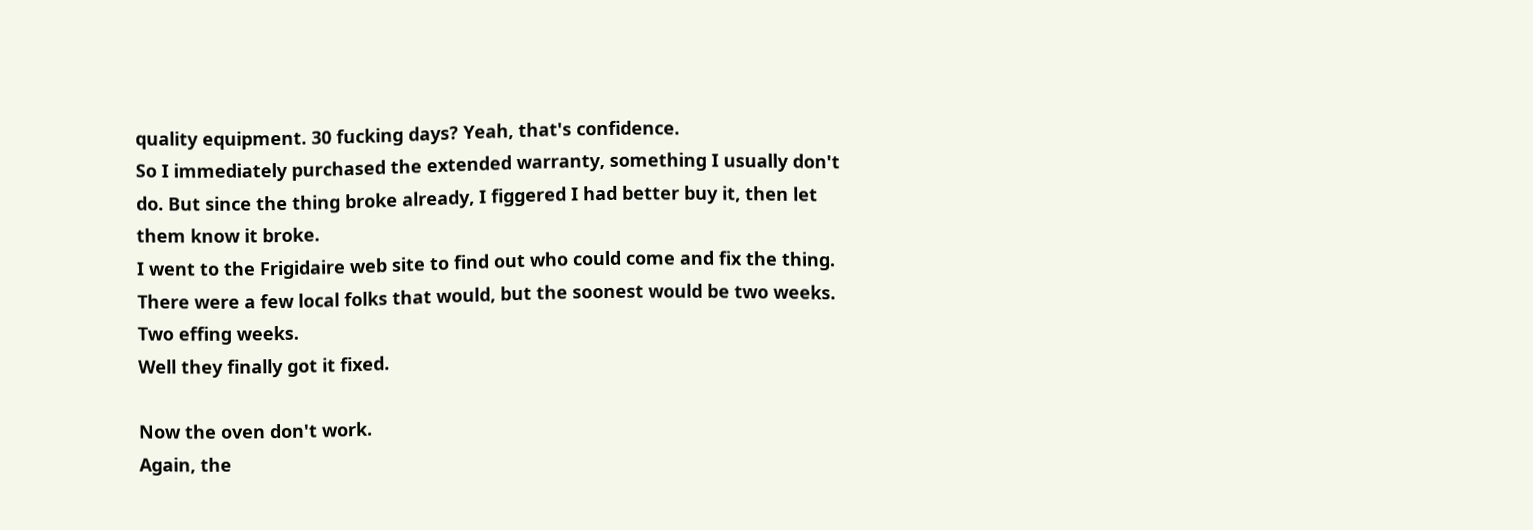quality equipment. 30 fucking days? Yeah, that's confidence.
So I immediately purchased the extended warranty, something I usually don't do. But since the thing broke already, I figgered I had better buy it, then let them know it broke.
I went to the Frigidaire web site to find out who could come and fix the thing. There were a few local folks that would, but the soonest would be two weeks. Two effing weeks.
Well they finally got it fixed.

Now the oven don't work.
Again, the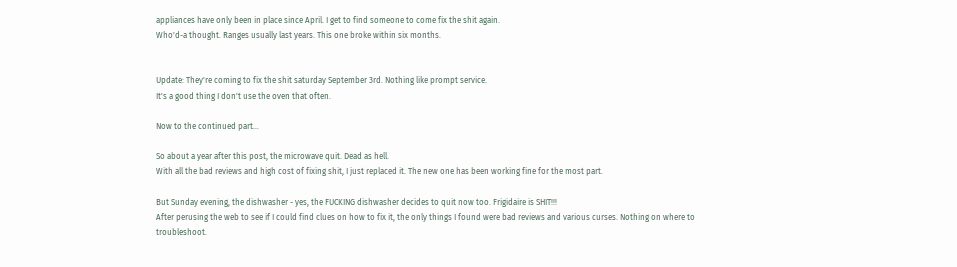appliances have only been in place since April. I get to find someone to come fix the shit again.
Who'd-a thought. Ranges usually last years. This one broke within six months.


Update: They're coming to fix the shit saturday September 3rd. Nothing like prompt service.
It's a good thing I don't use the oven that often.

Now to the continued part...

So about a year after this post, the microwave quit. Dead as hell.
With all the bad reviews and high cost of fixing shit, I just replaced it. The new one has been working fine for the most part.

But Sunday evening, the dishwasher - yes, the FUCKING dishwasher decides to quit now too. Frigidaire is SHIT!!!
After perusing the web to see if I could find clues on how to fix it, the only things I found were bad reviews and various curses. Nothing on where to troubleshoot.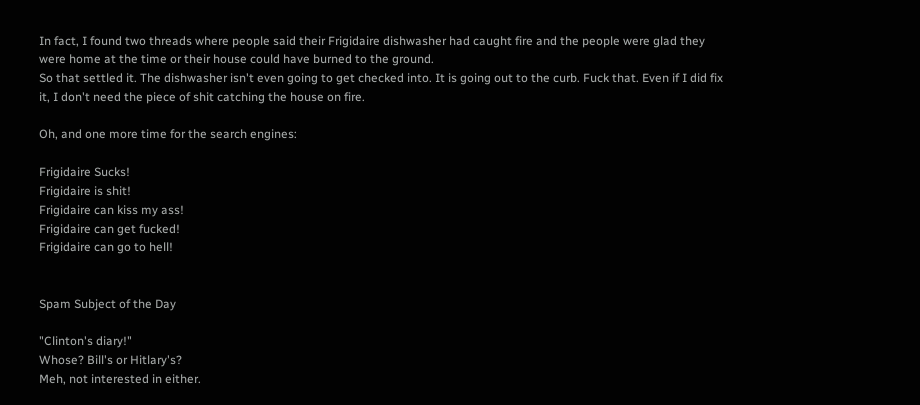In fact, I found two threads where people said their Frigidaire dishwasher had caught fire and the people were glad they were home at the time or their house could have burned to the ground.
So that settled it. The dishwasher isn't even going to get checked into. It is going out to the curb. Fuck that. Even if I did fix it, I don't need the piece of shit catching the house on fire.

Oh, and one more time for the search engines:

Frigidaire Sucks!
Frigidaire is shit!
Frigidaire can kiss my ass!
Frigidaire can get fucked!
Frigidaire can go to hell!


Spam Subject of the Day

"Clinton's diary!"
Whose? Bill's or Hitlary's?
Meh, not interested in either.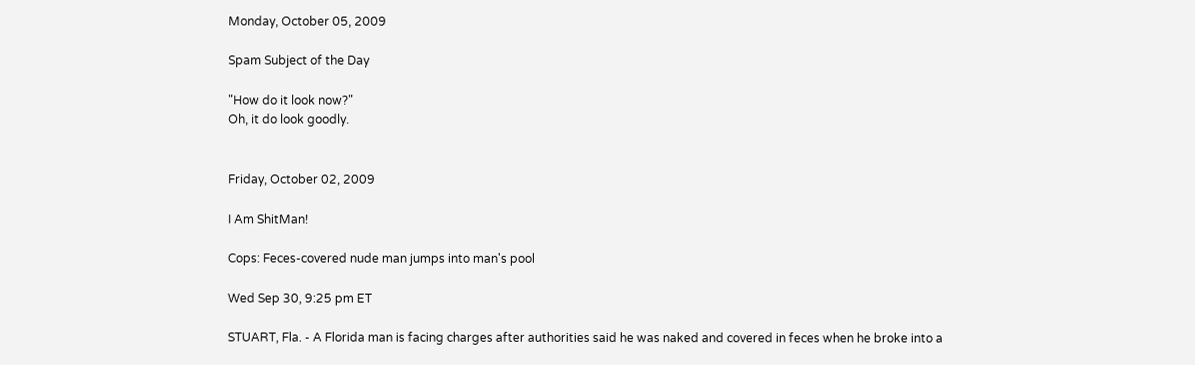Monday, October 05, 2009

Spam Subject of the Day

"How do it look now?"
Oh, it do look goodly.


Friday, October 02, 2009

I Am ShitMan!

Cops: Feces-covered nude man jumps into man's pool

Wed Sep 30, 9:25 pm ET

STUART, Fla. - A Florida man is facing charges after authorities said he was naked and covered in feces when he broke into a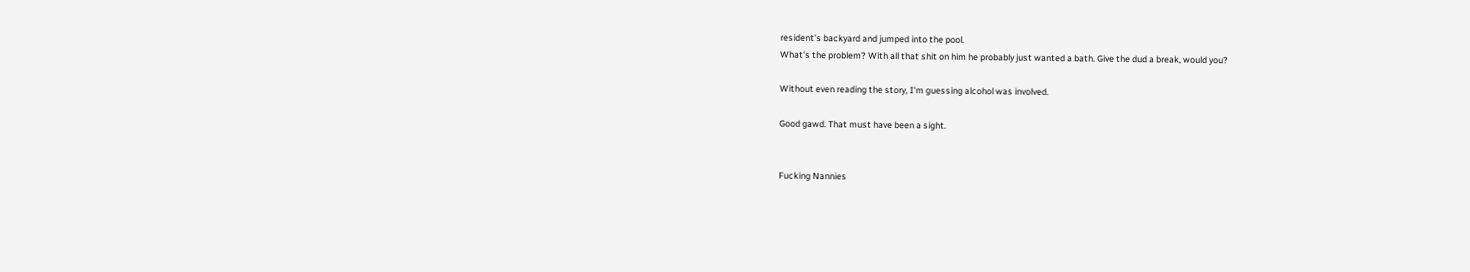resident's backyard and jumped into the pool.
What's the problem? With all that shit on him he probably just wanted a bath. Give the dud a break, would you?

Without even reading the story, I'm guessing alcohol was involved.

Good gawd. That must have been a sight.


Fucking Nannies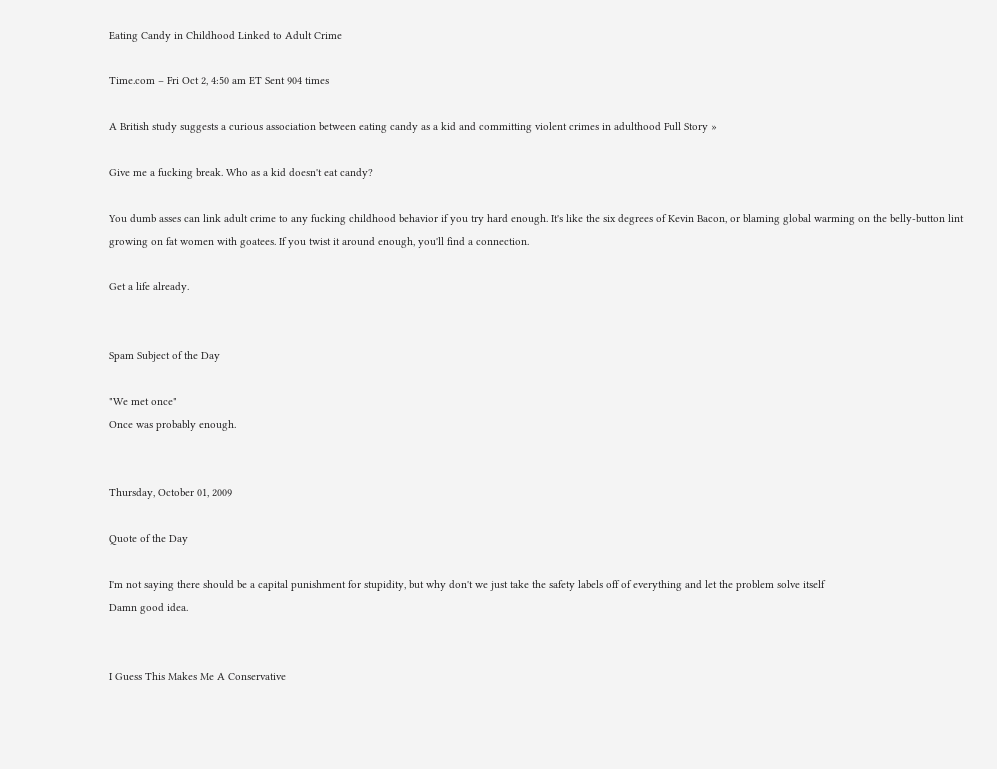Eating Candy in Childhood Linked to Adult Crime

Time.com – Fri Oct 2, 4:50 am ET Sent 904 times

A British study suggests a curious association between eating candy as a kid and committing violent crimes in adulthood Full Story »

Give me a fucking break. Who as a kid doesn't eat candy?

You dumb asses can link adult crime to any fucking childhood behavior if you try hard enough. It's like the six degrees of Kevin Bacon, or blaming global warming on the belly-button lint growing on fat women with goatees. If you twist it around enough, you'll find a connection.

Get a life already.


Spam Subject of the Day

"We met once"
Once was probably enough.


Thursday, October 01, 2009

Quote of the Day

I'm not saying there should be a capital punishment for stupidity, but why don't we just take the safety labels off of everything and let the problem solve itself
Damn good idea.


I Guess This Makes Me A Conservative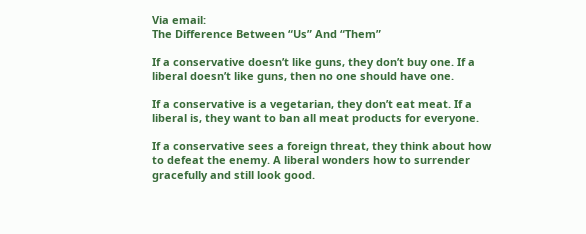Via email:
The Difference Between “Us” And “Them”

If a conservative doesn’t like guns, they don’t buy one. If a liberal doesn’t like guns, then no one should have one.

If a conservative is a vegetarian, they don’t eat meat. If a liberal is, they want to ban all meat products for everyone.

If a conservative sees a foreign threat, they think about how to defeat the enemy. A liberal wonders how to surrender gracefully and still look good.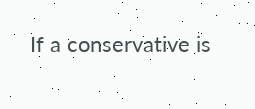If a conservative is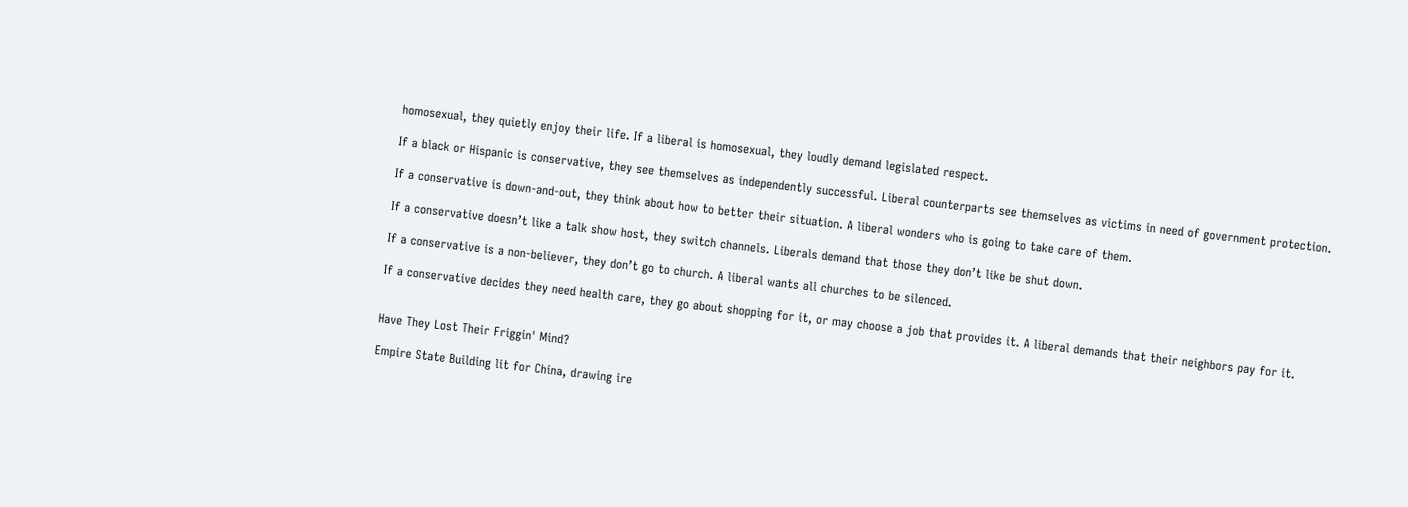homosexual, they quietly enjoy their life. If a liberal is homosexual, they loudly demand legislated respect.

If a black or Hispanic is conservative, they see themselves as independently successful. Liberal counterparts see themselves as victims in need of government protection.

If a conservative is down-and-out, they think about how to better their situation. A liberal wonders who is going to take care of them.

If a conservative doesn’t like a talk show host, they switch channels. Liberals demand that those they don’t like be shut down.

If a conservative is a non-believer, they don’t go to church. A liberal wants all churches to be silenced.

If a conservative decides they need health care, they go about shopping for it, or may choose a job that provides it. A liberal demands that their neighbors pay for it.


Have They Lost Their Friggin' Mind?

Empire State Building lit for China, drawing ire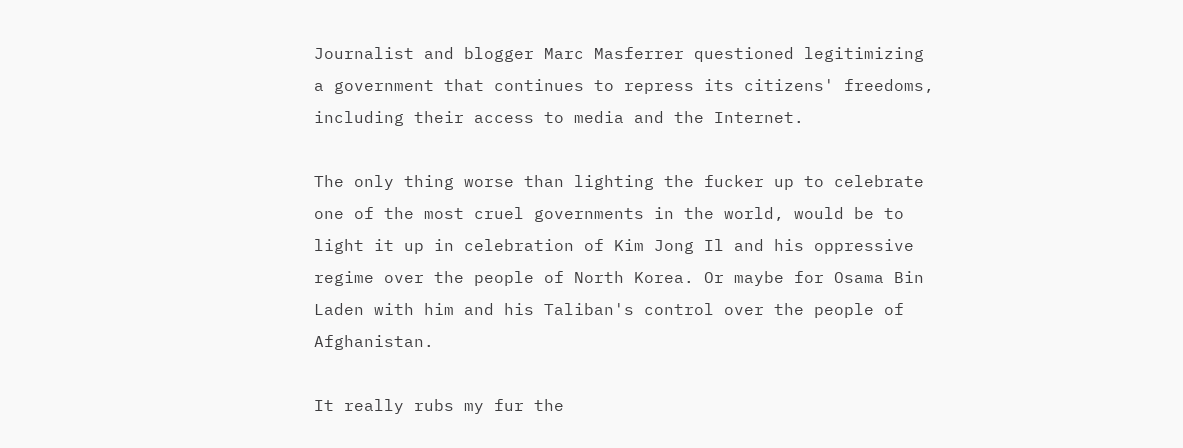Journalist and blogger Marc Masferrer questioned legitimizing a government that continues to repress its citizens' freedoms, including their access to media and the Internet.

The only thing worse than lighting the fucker up to celebrate one of the most cruel governments in the world, would be to light it up in celebration of Kim Jong Il and his oppressive regime over the people of North Korea. Or maybe for Osama Bin Laden with him and his Taliban's control over the people of Afghanistan.

It really rubs my fur the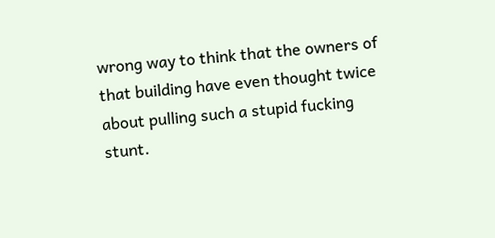wrong way to think that the owners of that building have even thought twice about pulling such a stupid fucking stunt.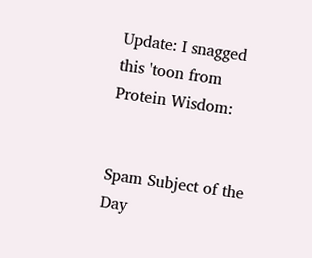Update: I snagged this 'toon from Protein Wisdom:


Spam Subject of the Day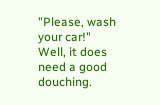"Please, wash your car!"
Well, it does need a good douching.